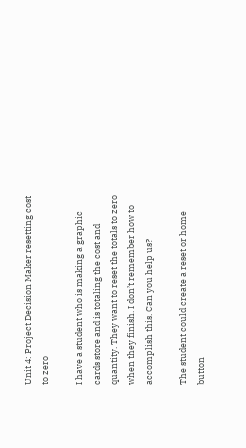Unit 4: Project Decision Maker resetting cost to zero

I have a student who is making a graphic cards store and is totaling the cost and quantity. They want to reset the totals to zero when they finish. I don’t remember how to accomplish this. Can you help us?

The student could create a reset or home button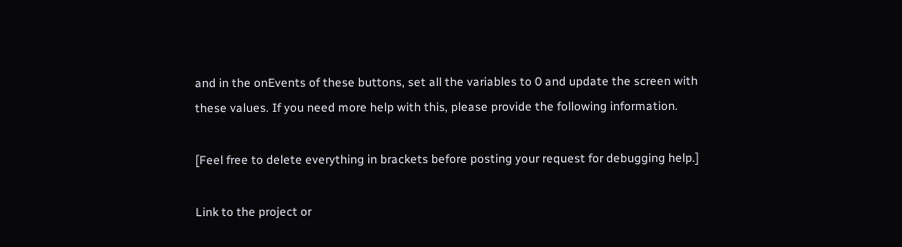and in the onEvents of these buttons, set all the variables to 0 and update the screen with these values. If you need more help with this, please provide the following information.

[Feel free to delete everything in brackets before posting your request for debugging help.]

Link to the project or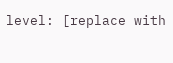level: [replace with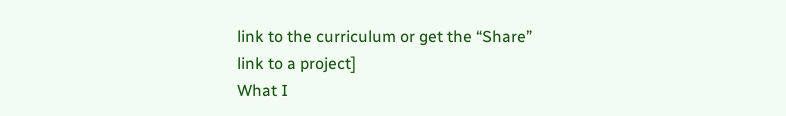link to the curriculum or get the “Share” link to a project]
What I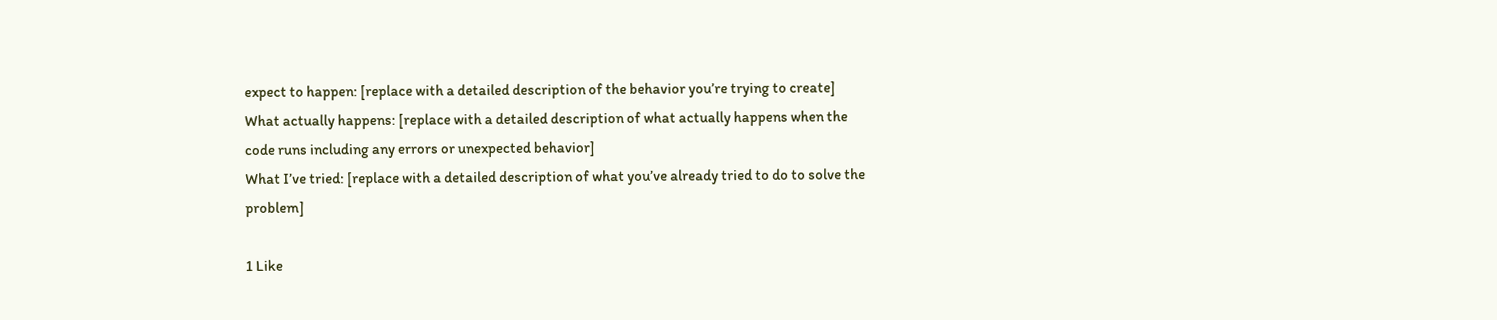expect to happen: [replace with a detailed description of the behavior you’re trying to create]
What actually happens: [replace with a detailed description of what actually happens when the code runs including any errors or unexpected behavior]
What I’ve tried: [replace with a detailed description of what you’ve already tried to do to solve the problem]

1 Like